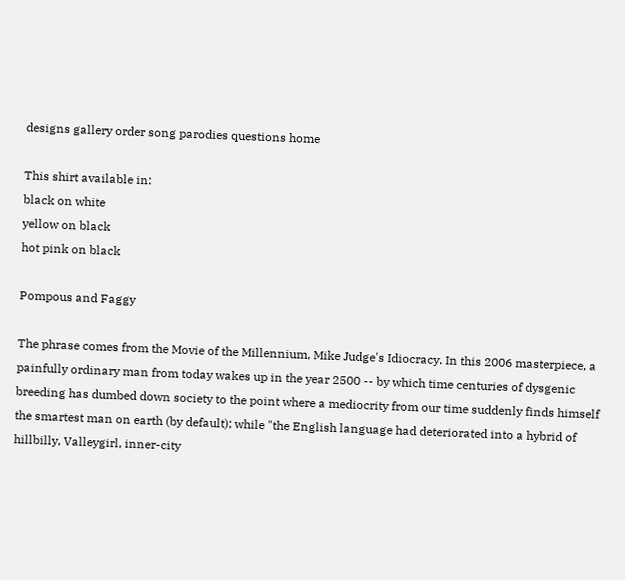designs gallery order song parodies questions home

This shirt available in:
black on white
yellow on black
hot pink on black

Pompous and Faggy

The phrase comes from the Movie of the Millennium, Mike Judge's Idiocracy. In this 2006 masterpiece, a painfully ordinary man from today wakes up in the year 2500 -- by which time centuries of dysgenic breeding has dumbed down society to the point where a mediocrity from our time suddenly finds himself the smartest man on earth (by default); while "the English language had deteriorated into a hybrid of hillbilly, Valleygirl, inner-city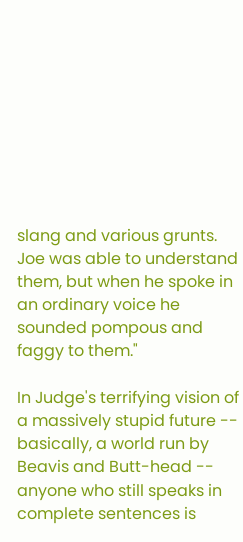slang and various grunts. Joe was able to understand them, but when he spoke in an ordinary voice he sounded pompous and faggy to them."

In Judge's terrifying vision of a massively stupid future -- basically, a world run by Beavis and Butt-head -- anyone who still speaks in complete sentences is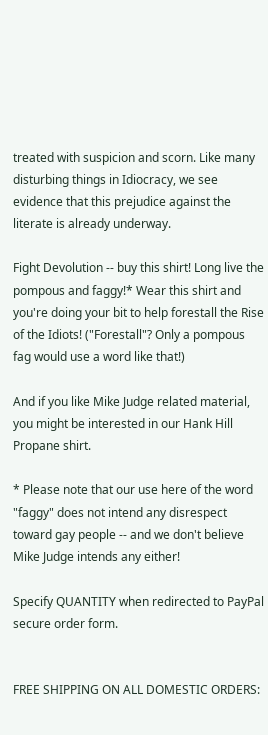treated with suspicion and scorn. Like many disturbing things in Idiocracy, we see evidence that this prejudice against the literate is already underway.

Fight Devolution -- buy this shirt! Long live the pompous and faggy!* Wear this shirt and you're doing your bit to help forestall the Rise of the Idiots! ("Forestall"? Only a pompous fag would use a word like that!)

And if you like Mike Judge related material, you might be interested in our Hank Hill Propane shirt.

* Please note that our use here of the word "faggy" does not intend any disrespect toward gay people -- and we don't believe Mike Judge intends any either!

Specify QUANTITY when redirected to PayPal secure order form.


FREE SHIPPING ON ALL DOMESTIC ORDERS: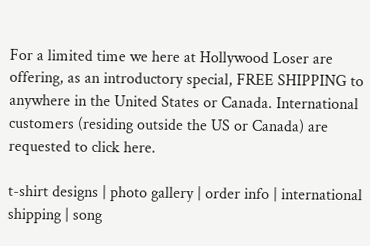For a limited time we here at Hollywood Loser are offering, as an introductory special, FREE SHIPPING to anywhere in the United States or Canada. International customers (residing outside the US or Canada) are requested to click here.

t-shirt designs | photo gallery | order info | international shipping | song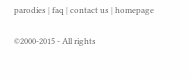parodies | faq | contact us | homepage

©2000-2015 - All rights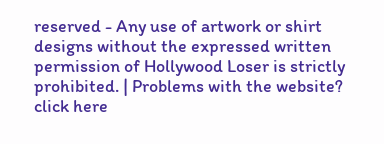reserved - Any use of artwork or shirt designs without the expressed written permission of Hollywood Loser is strictly prohibited. | Problems with the website? click here